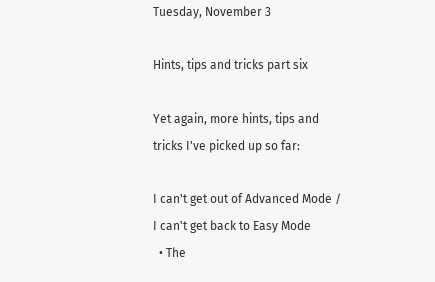Tuesday, November 3

Hints, tips and tricks part six

Yet again, more hints, tips and tricks I've picked up so far:

I can't get out of Advanced Mode / I can't get back to Easy Mode
  • The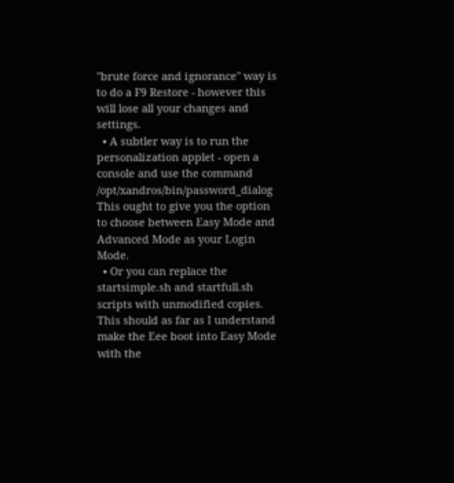"brute force and ignorance" way is to do a F9 Restore - however this will lose all your changes and settings.
  • A subtler way is to run the personalization applet - open a console and use the command /opt/xandros/bin/password_dialog This ought to give you the option to choose between Easy Mode and Advanced Mode as your Login Mode.
  • Or you can replace the startsimple.sh and startfull.sh scripts with unmodified copies. This should as far as I understand make the Eee boot into Easy Mode with the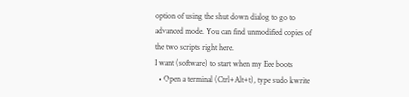option of using the shut down dialog to go to advanced mode. You can find unmodified copies of the two scripts right here.
I want (software) to start when my Eee boots
  • Open a terminal (Ctrl+Alt+t), type sudo kwrite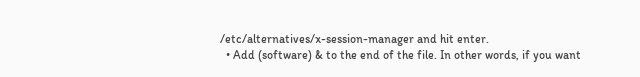/etc/alternatives/x-session-manager and hit enter.
  • Add (software) & to the end of the file. In other words, if you want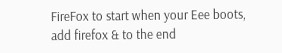FireFox to start when your Eee boots, add firefox & to the end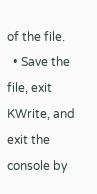of the file.
  • Save the file, exit KWrite, and exit the console by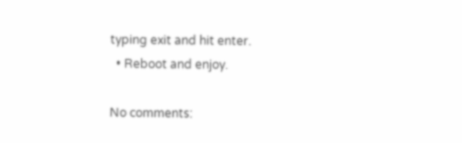typing exit and hit enter.
  • Reboot and enjoy.

No comments: